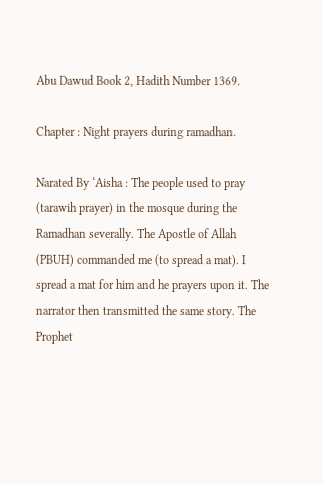Abu Dawud Book 2, Hadith Number 1369.

Chapter : Night prayers during ramadhan.

Narated By ‘Aisha : The people used to pray (tarawih prayer) in the mosque during the Ramadhan severally. The Apostle of Allah (PBUH) commanded me (to spread a mat). I spread a mat for him and he prayers upon it. The narrator then transmitted the same story. The Prophet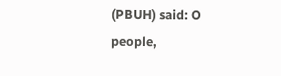(PBUH) said: O people,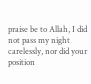praise be to Allah, I did not pass my night carelessly, nor did your position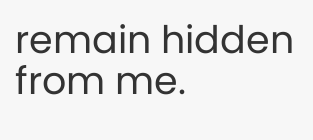remain hidden from me.